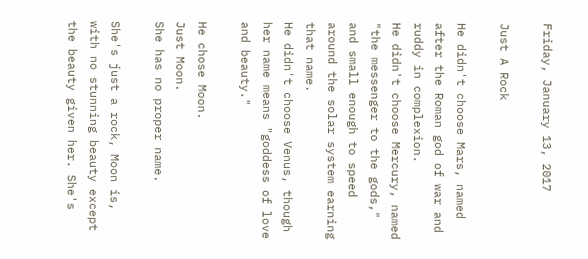Friday, January 13, 2017

Just A Rock

He didn't choose Mars, named after the Roman god of war and ruddy in complexion.
He didn't choose Mercury, named "the messenger to the gods," and small enough to speed around the solar system earning that name.
He didn't choose Venus, though her name means "goddess of love and beauty."

He chose Moon.
Just Moon.
She has no proper name.

She's just a rock, Moon is, with no stunning beauty except the beauty given her. She's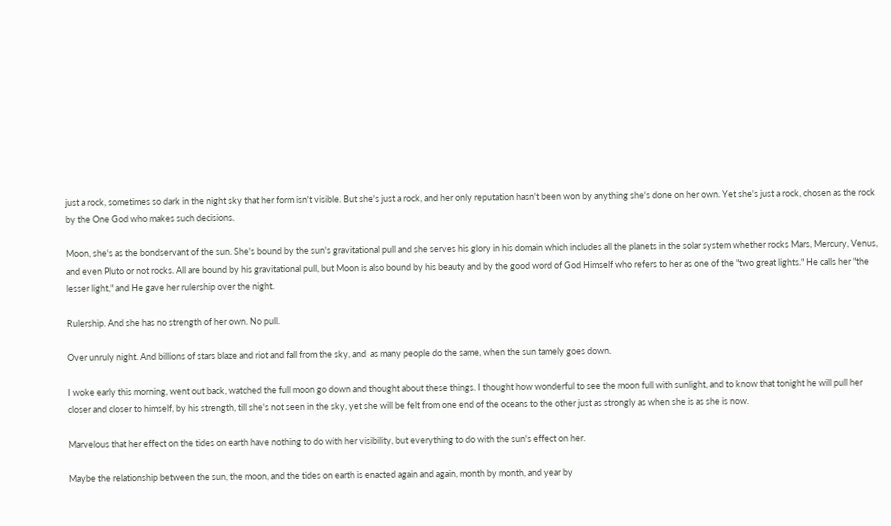just a rock, sometimes so dark in the night sky that her form isn't visible. But she's just a rock, and her only reputation hasn't been won by anything she's done on her own. Yet she's just a rock, chosen as the rock by the One God who makes such decisions.

Moon, she's as the bondservant of the sun. She's bound by the sun's gravitational pull and she serves his glory in his domain which includes all the planets in the solar system whether rocks Mars, Mercury, Venus, and even Pluto or not rocks. All are bound by his gravitational pull, but Moon is also bound by his beauty and by the good word of God Himself who refers to her as one of the "two great lights." He calls her "the lesser light," and He gave her rulership over the night.

Rulership. And she has no strength of her own. No pull.

Over unruly night. And billions of stars blaze and riot and fall from the sky, and  as many people do the same, when the sun tamely goes down.

I woke early this morning, went out back, watched the full moon go down and thought about these things. I thought how wonderful to see the moon full with sunlight, and to know that tonight he will pull her closer and closer to himself, by his strength, till she's not seen in the sky, yet she will be felt from one end of the oceans to the other just as strongly as when she is as she is now.

Marvelous that her effect on the tides on earth have nothing to do with her visibility, but everything to do with the sun's effect on her.

Maybe the relationship between the sun, the moon, and the tides on earth is enacted again and again, month by month, and year by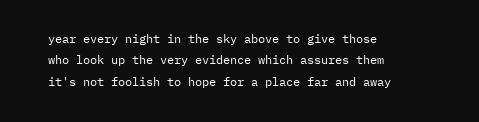year every night in the sky above to give those who look up the very evidence which assures them it's not foolish to hope for a place far and away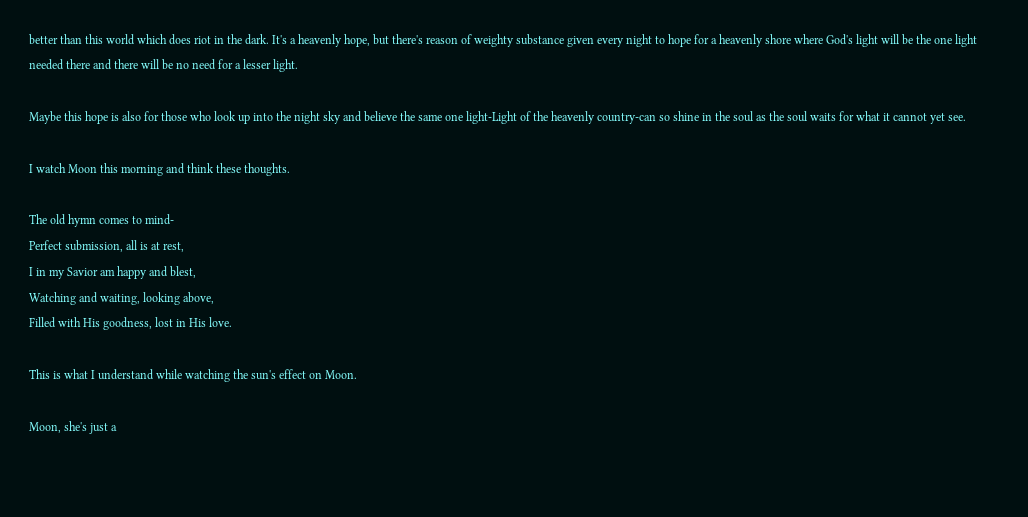better than this world which does riot in the dark. It's a heavenly hope, but there's reason of weighty substance given every night to hope for a heavenly shore where God's light will be the one light needed there and there will be no need for a lesser light.

Maybe this hope is also for those who look up into the night sky and believe the same one light-Light of the heavenly country-can so shine in the soul as the soul waits for what it cannot yet see.

I watch Moon this morning and think these thoughts.

The old hymn comes to mind-
Perfect submission, all is at rest,
I in my Savior am happy and blest,
Watching and waiting, looking above,
Filled with His goodness, lost in His love.

This is what I understand while watching the sun's effect on Moon.

Moon, she's just a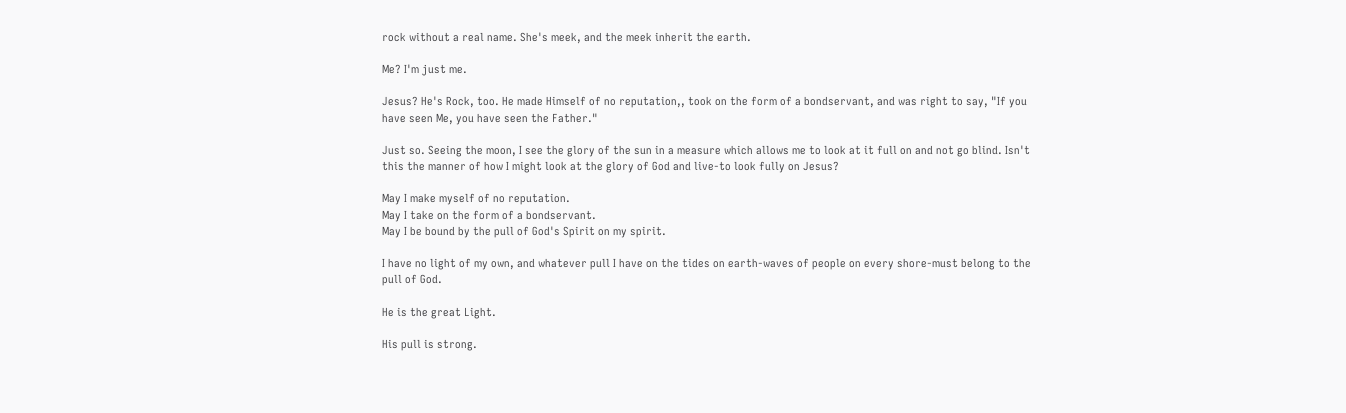rock without a real name. She's meek, and the meek inherit the earth.

Me? I'm just me.

Jesus? He's Rock, too. He made Himself of no reputation,, took on the form of a bondservant, and was right to say, "If you have seen Me, you have seen the Father."

Just so. Seeing the moon, I see the glory of the sun in a measure which allows me to look at it full on and not go blind. Isn't this the manner of how I might look at the glory of God and live-to look fully on Jesus?

May I make myself of no reputation.
May I take on the form of a bondservant.
May I be bound by the pull of God's Spirit on my spirit.

I have no light of my own, and whatever pull I have on the tides on earth-waves of people on every shore-must belong to the pull of God.

He is the great Light.

His pull is strong.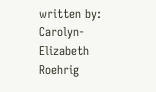written by: Carolyn-Elizabeth Roehrig